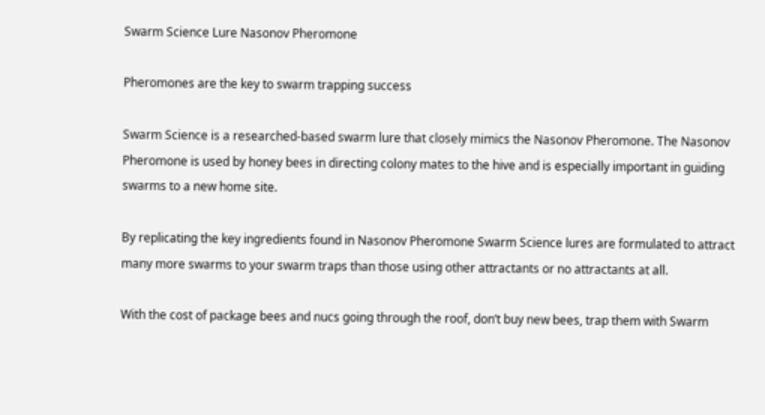Swarm Science Lure Nasonov Pheromone

Pheromones are the key to swarm trapping success

Swarm Science is a researched-based swarm lure that closely mimics the Nasonov Pheromone. The Nasonov Pheromone is used by honey bees in directing colony mates to the hive and is especially important in guiding swarms to a new home site.

By replicating the key ingredients found in Nasonov Pheromone Swarm Science lures are formulated to attract many more swarms to your swarm traps than those using other attractants or no attractants at all.

With the cost of package bees and nucs going through the roof, don’t buy new bees, trap them with Swarm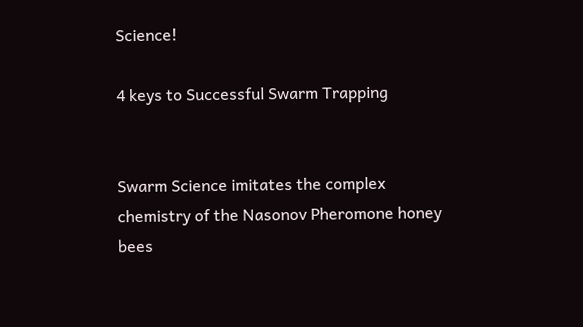Science!

4 keys to Successful Swarm Trapping


Swarm Science imitates the complex chemistry of the Nasonov Pheromone honey bees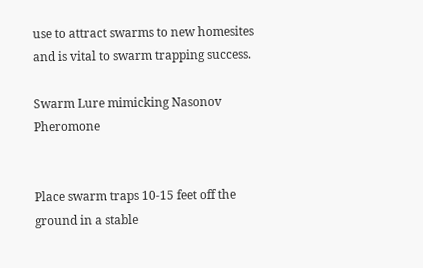use to attract swarms to new homesites and is vital to swarm trapping success.

Swarm Lure mimicking Nasonov Pheromone


Place swarm traps 10-15 feet off the ground in a stable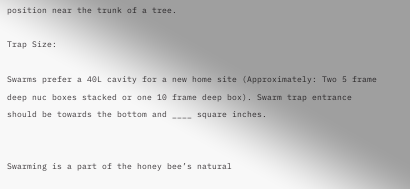position near the trunk of a tree.

Trap Size:

Swarms prefer a 40L cavity for a new home site (Approximately: Two 5 frame deep nuc boxes stacked or one 10 frame deep box). Swarm trap entrance should be towards the bottom and ____ square inches.


Swarming is a part of the honey bee’s natural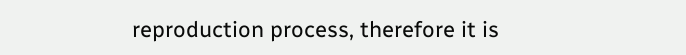reproduction process, therefore it is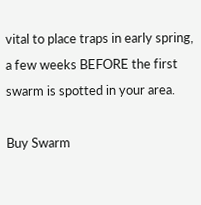vital to place traps in early spring, a few weeks BEFORE the first swarm is spotted in your area.

Buy Swarm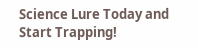Science Lure Today and Start Trapping!